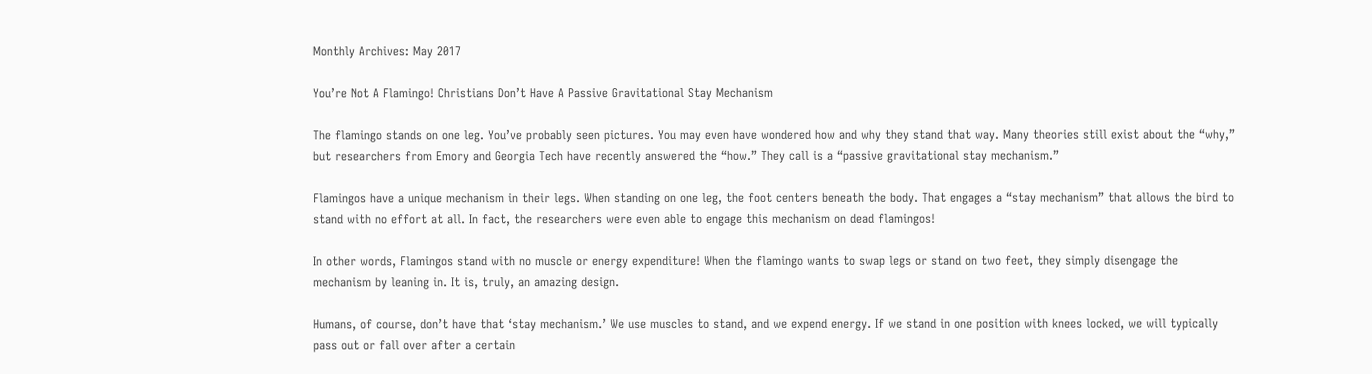Monthly Archives: May 2017

You’re Not A Flamingo! Christians Don’t Have A Passive Gravitational Stay Mechanism

The flamingo stands on one leg. You’ve probably seen pictures. You may even have wondered how and why they stand that way. Many theories still exist about the “why,” but researchers from Emory and Georgia Tech have recently answered the “how.” They call is a “passive gravitational stay mechanism.”

Flamingos have a unique mechanism in their legs. When standing on one leg, the foot centers beneath the body. That engages a “stay mechanism” that allows the bird to stand with no effort at all. In fact, the researchers were even able to engage this mechanism on dead flamingos!

In other words, Flamingos stand with no muscle or energy expenditure! When the flamingo wants to swap legs or stand on two feet, they simply disengage the mechanism by leaning in. It is, truly, an amazing design.

Humans, of course, don’t have that ‘stay mechanism.’ We use muscles to stand, and we expend energy. If we stand in one position with knees locked, we will typically pass out or fall over after a certain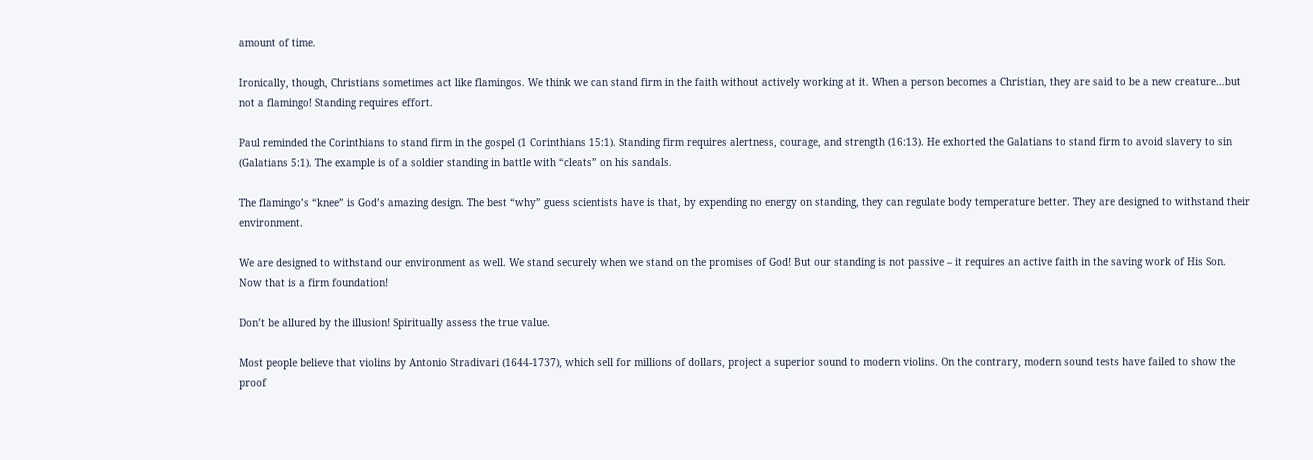amount of time.

Ironically, though, Christians sometimes act like flamingos. We think we can stand firm in the faith without actively working at it. When a person becomes a Christian, they are said to be a new creature…but not a flamingo! Standing requires effort.

Paul reminded the Corinthians to stand firm in the gospel (1 Corinthians 15:1). Standing firm requires alertness, courage, and strength (16:13). He exhorted the Galatians to stand firm to avoid slavery to sin (Galatians 5:1). The example is of a soldier standing in battle with “cleats” on his sandals.

The flamingo’s “knee” is God’s amazing design. The best “why” guess scientists have is that, by expending no energy on standing, they can regulate body temperature better. They are designed to withstand their environment.

We are designed to withstand our environment as well. We stand securely when we stand on the promises of God! But our standing is not passive – it requires an active faith in the saving work of His Son. Now that is a firm foundation!

Don’t be allured by the illusion! Spiritually assess the true value.

Most people believe that violins by Antonio Stradivari (1644-1737), which sell for millions of dollars, project a superior sound to modern violins. On the contrary, modern sound tests have failed to show the proof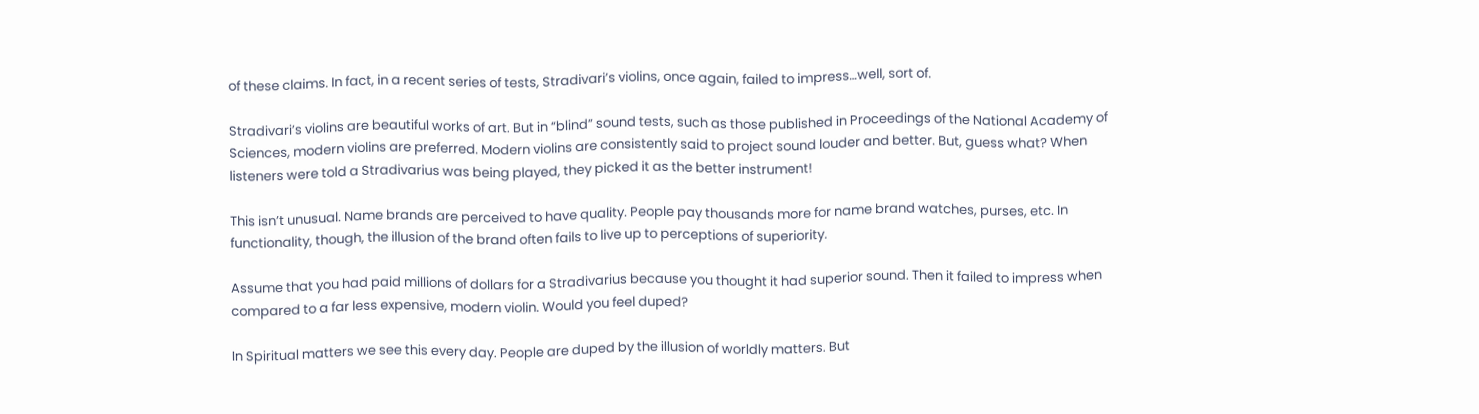of these claims. In fact, in a recent series of tests, Stradivari’s violins, once again, failed to impress…well, sort of.

Stradivari’s violins are beautiful works of art. But in “blind” sound tests, such as those published in Proceedings of the National Academy of Sciences, modern violins are preferred. Modern violins are consistently said to project sound louder and better. But, guess what? When listeners were told a Stradivarius was being played, they picked it as the better instrument!

This isn’t unusual. Name brands are perceived to have quality. People pay thousands more for name brand watches, purses, etc. In functionality, though, the illusion of the brand often fails to live up to perceptions of superiority.

Assume that you had paid millions of dollars for a Stradivarius because you thought it had superior sound. Then it failed to impress when compared to a far less expensive, modern violin. Would you feel duped?

In Spiritual matters we see this every day. People are duped by the illusion of worldly matters. But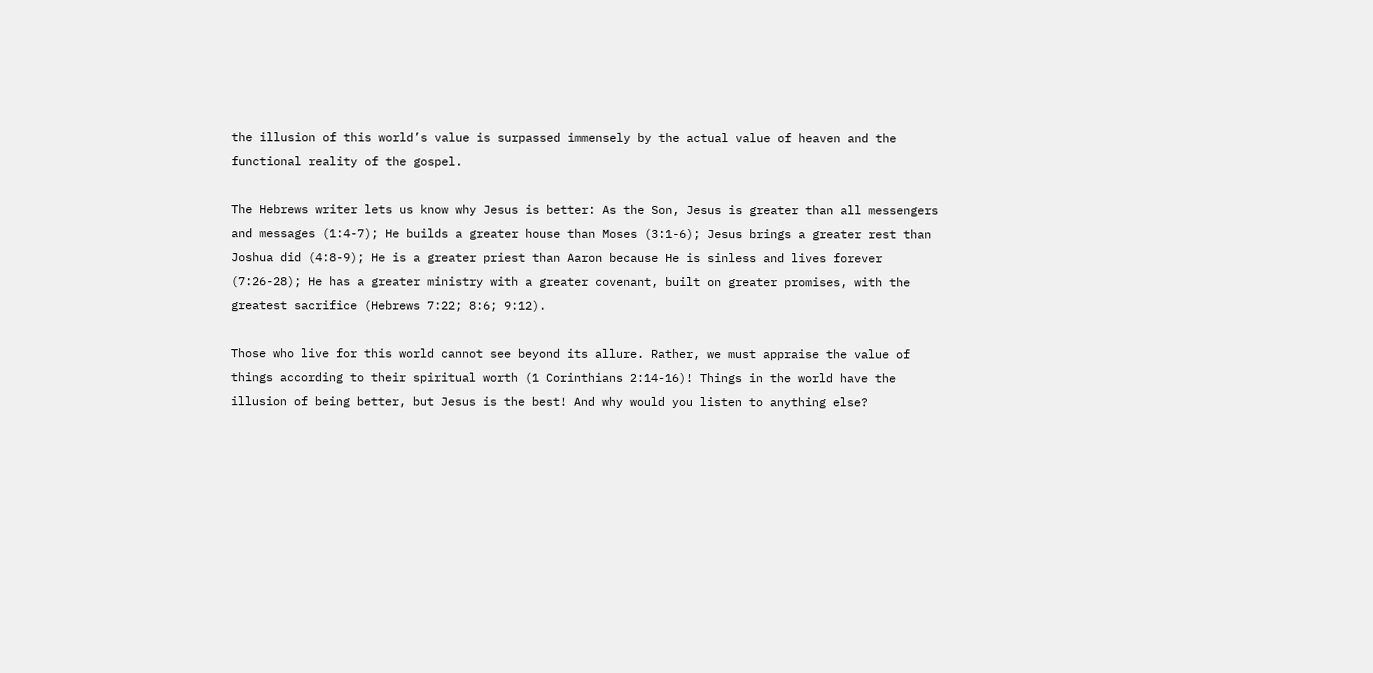the illusion of this world’s value is surpassed immensely by the actual value of heaven and the functional reality of the gospel.

The Hebrews writer lets us know why Jesus is better: As the Son, Jesus is greater than all messengers and messages (1:4-7); He builds a greater house than Moses (3:1-6); Jesus brings a greater rest than Joshua did (4:8-9); He is a greater priest than Aaron because He is sinless and lives forever (7:26-28); He has a greater ministry with a greater covenant, built on greater promises, with the greatest sacrifice (Hebrews 7:22; 8:6; 9:12).

Those who live for this world cannot see beyond its allure. Rather, we must appraise the value of things according to their spiritual worth (1 Corinthians 2:14-16)! Things in the world have the illusion of being better, but Jesus is the best! And why would you listen to anything else?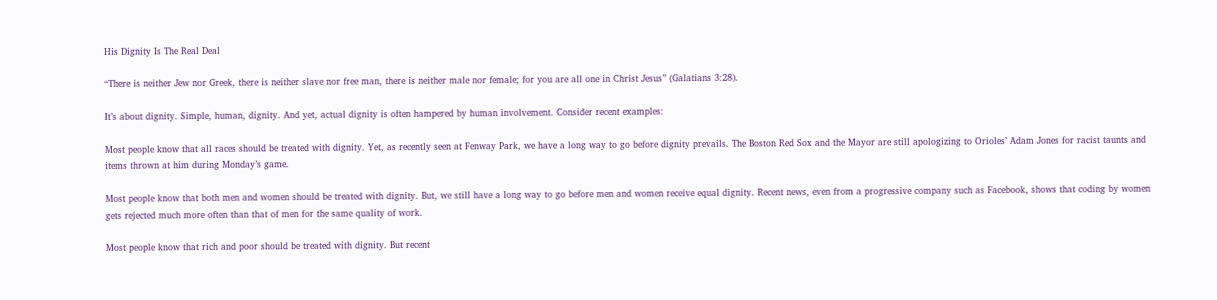His Dignity Is The Real Deal

“There is neither Jew nor Greek, there is neither slave nor free man, there is neither male nor female; for you are all one in Christ Jesus” (Galatians 3:28).

It’s about dignity. Simple, human, dignity. And yet, actual dignity is often hampered by human involvement. Consider recent examples:

Most people know that all races should be treated with dignity. Yet, as recently seen at Fenway Park, we have a long way to go before dignity prevails. The Boston Red Sox and the Mayor are still apologizing to Orioles’ Adam Jones for racist taunts and items thrown at him during Monday’s game.

Most people know that both men and women should be treated with dignity. But, we still have a long way to go before men and women receive equal dignity. Recent news, even from a progressive company such as Facebook, shows that coding by women gets rejected much more often than that of men for the same quality of work.

Most people know that rich and poor should be treated with dignity. But recent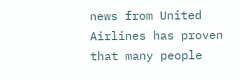news from United Airlines has proven that many people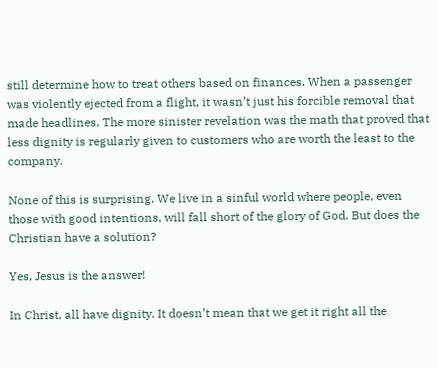still determine how to treat others based on finances. When a passenger was violently ejected from a flight, it wasn’t just his forcible removal that made headlines. The more sinister revelation was the math that proved that less dignity is regularly given to customers who are worth the least to the company.

None of this is surprising. We live in a sinful world where people, even those with good intentions, will fall short of the glory of God. But does the Christian have a solution?

Yes, Jesus is the answer!

In Christ, all have dignity. It doesn’t mean that we get it right all the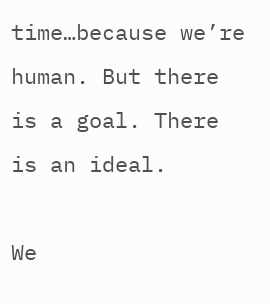time…because we’re human. But there is a goal. There is an ideal.

We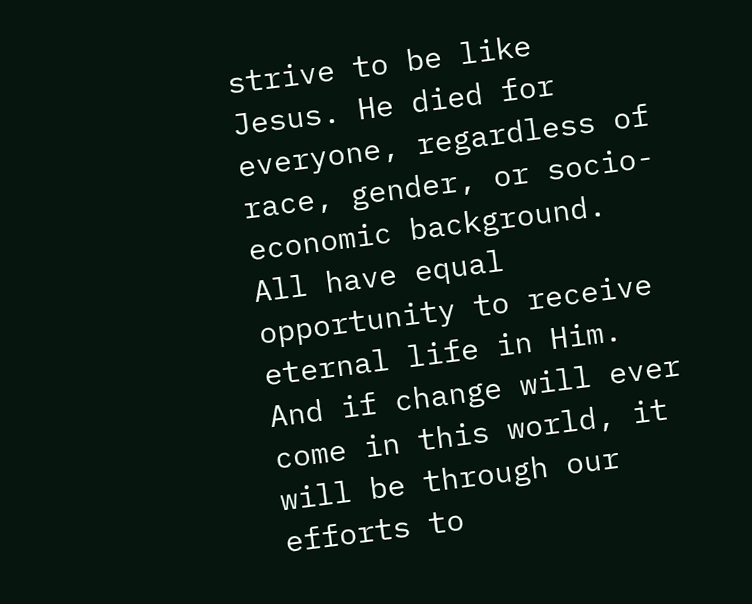strive to be like Jesus. He died for everyone, regardless of race, gender, or socio-economic background. All have equal opportunity to receive eternal life in Him. And if change will ever come in this world, it will be through our efforts to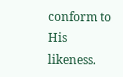conform to His likeness.